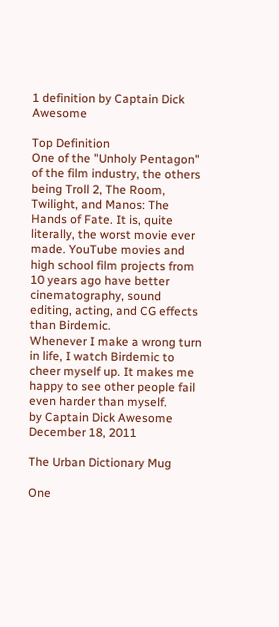1 definition by Captain Dick Awesome

Top Definition
One of the "Unholy Pentagon" of the film industry, the others being Troll 2, The Room, Twilight, and Manos: The Hands of Fate. It is, quite literally, the worst movie ever made. YouTube movies and high school film projects from 10 years ago have better cinematography, sound editing, acting, and CG effects than Birdemic.
Whenever I make a wrong turn in life, I watch Birdemic to cheer myself up. It makes me happy to see other people fail even harder than myself.
by Captain Dick Awesome December 18, 2011

The Urban Dictionary Mug

One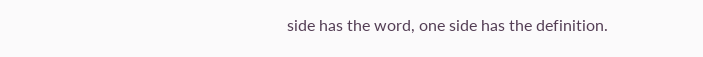side has the word, one side has the definition.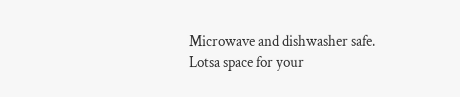Microwave and dishwasher safe. Lotsa space for your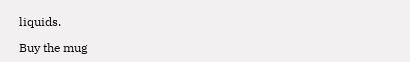liquids.

Buy the mug